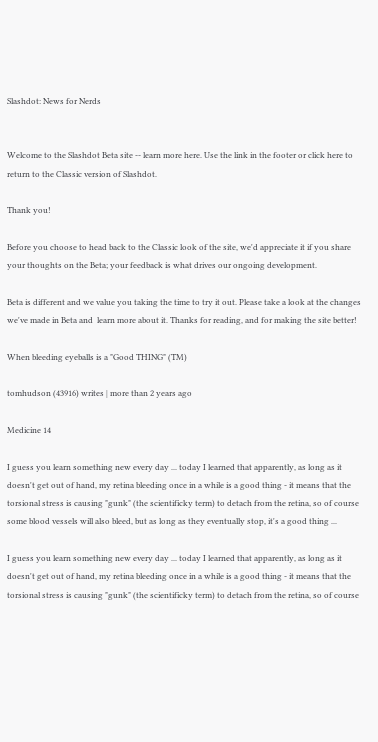Slashdot: News for Nerds


Welcome to the Slashdot Beta site -- learn more here. Use the link in the footer or click here to return to the Classic version of Slashdot.

Thank you!

Before you choose to head back to the Classic look of the site, we'd appreciate it if you share your thoughts on the Beta; your feedback is what drives our ongoing development.

Beta is different and we value you taking the time to try it out. Please take a look at the changes we've made in Beta and  learn more about it. Thanks for reading, and for making the site better!

When bleeding eyeballs is a "Good THING" (TM)

tomhudson (43916) writes | more than 2 years ago

Medicine 14

I guess you learn something new every day ... today I learned that apparently, as long as it doesn't get out of hand, my retina bleeding once in a while is a good thing - it means that the torsional stress is causing "gunk" (the scientificky term) to detach from the retina, so of course some blood vessels will also bleed, but as long as they eventually stop, it's a good thing ...

I guess you learn something new every day ... today I learned that apparently, as long as it doesn't get out of hand, my retina bleeding once in a while is a good thing - it means that the torsional stress is causing "gunk" (the scientificky term) to detach from the retina, so of course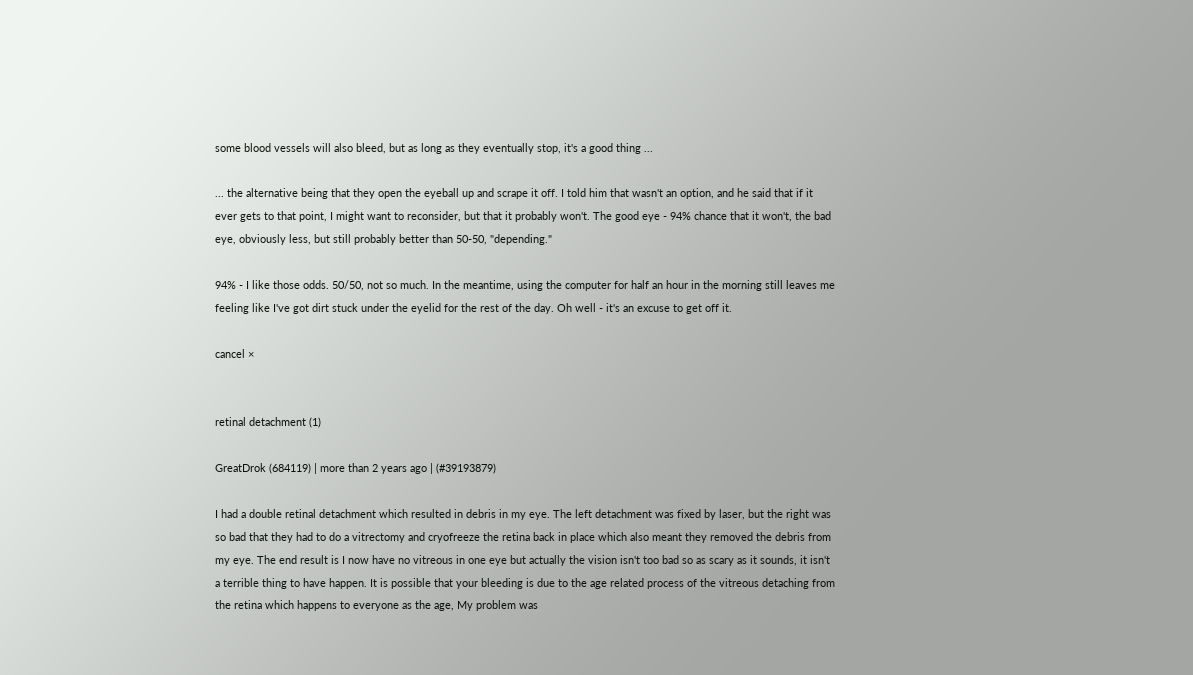some blood vessels will also bleed, but as long as they eventually stop, it's a good thing ...

... the alternative being that they open the eyeball up and scrape it off. I told him that wasn't an option, and he said that if it ever gets to that point, I might want to reconsider, but that it probably won't. The good eye - 94% chance that it won't, the bad eye, obviously less, but still probably better than 50-50, "depending."

94% - I like those odds. 50/50, not so much. In the meantime, using the computer for half an hour in the morning still leaves me feeling like I've got dirt stuck under the eyelid for the rest of the day. Oh well - it's an excuse to get off it.

cancel ×


retinal detachment (1)

GreatDrok (684119) | more than 2 years ago | (#39193879)

I had a double retinal detachment which resulted in debris in my eye. The left detachment was fixed by laser, but the right was so bad that they had to do a vitrectomy and cryofreeze the retina back in place which also meant they removed the debris from my eye. The end result is I now have no vitreous in one eye but actually the vision isn't too bad so as scary as it sounds, it isn't a terrible thing to have happen. It is possible that your bleeding is due to the age related process of the vitreous detaching from the retina which happens to everyone as the age, My problem was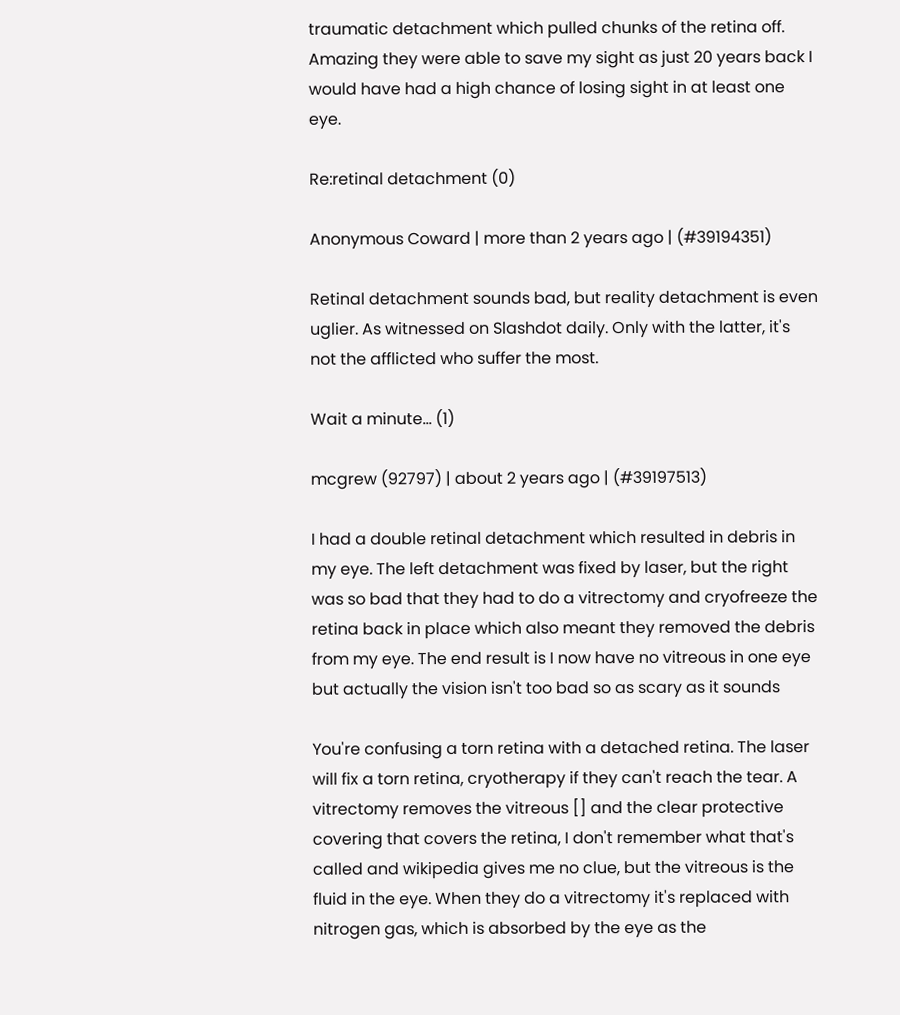traumatic detachment which pulled chunks of the retina off. Amazing they were able to save my sight as just 20 years back I would have had a high chance of losing sight in at least one eye.

Re:retinal detachment (0)

Anonymous Coward | more than 2 years ago | (#39194351)

Retinal detachment sounds bad, but reality detachment is even uglier. As witnessed on Slashdot daily. Only with the latter, it's not the afflicted who suffer the most.

Wait a minute... (1)

mcgrew (92797) | about 2 years ago | (#39197513)

I had a double retinal detachment which resulted in debris in my eye. The left detachment was fixed by laser, but the right was so bad that they had to do a vitrectomy and cryofreeze the retina back in place which also meant they removed the debris from my eye. The end result is I now have no vitreous in one eye but actually the vision isn't too bad so as scary as it sounds

You're confusing a torn retina with a detached retina. The laser will fix a torn retina, cryotherapy if they can't reach the tear. A vitrectomy removes the vitreous [] and the clear protective covering that covers the retina, I don't remember what that's called and wikipedia gives me no clue, but the vitreous is the fluid in the eye. When they do a vitrectomy it's replaced with nitrogen gas, which is absorbed by the eye as the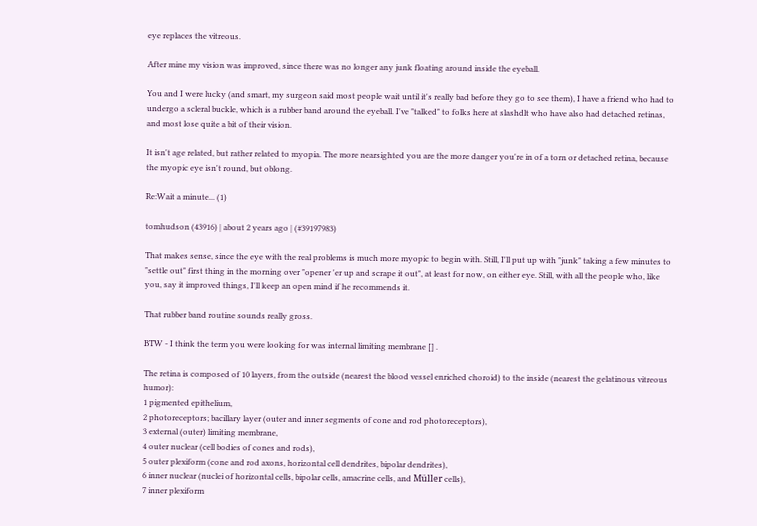eye replaces the vitreous.

After mine my vision was improved, since there was no longer any junk floating around inside the eyeball.

You and I were lucky (and smart, my surgeon said most people wait until it's really bad before they go to see them), I have a friend who had to undergo a scleral buckle, which is a rubber band around the eyeball. I've "talked" to folks here at slashdlt who have also had detached retinas, and most lose quite a bit of their vision.

It isn't age related, but rather related to myopia. The more nearsighted you are the more danger you're in of a torn or detached retina, because the myopic eye isn't round, but oblong.

Re:Wait a minute... (1)

tomhudson (43916) | about 2 years ago | (#39197983)

That makes sense, since the eye with the real problems is much more myopic to begin with. Still, I'll put up with "junk" taking a few minutes to "settle out" first thing in the morning over "opener 'er up and scrape it out", at least for now, on either eye. Still, with all the people who, like you, say it improved things, I'll keep an open mind if he recommends it.

That rubber band routine sounds really gross.

BTW - I think the term you were looking for was internal limiting membrane [] .

The retina is composed of 10 layers, from the outside (nearest the blood vessel enriched choroid) to the inside (nearest the gelatinous vitreous humor):
1 pigmented epithelium,
2 photoreceptors; bacillary layer (outer and inner segments of cone and rod photoreceptors),
3 external (outer) limiting membrane,
4 outer nuclear (cell bodies of cones and rods),
5 outer plexiform (cone and rod axons, horizontal cell dendrites, bipolar dendrites),
6 inner nuclear (nuclei of horizontal cells, bipolar cells, amacrine cells, and Müller cells),
7 inner plexiform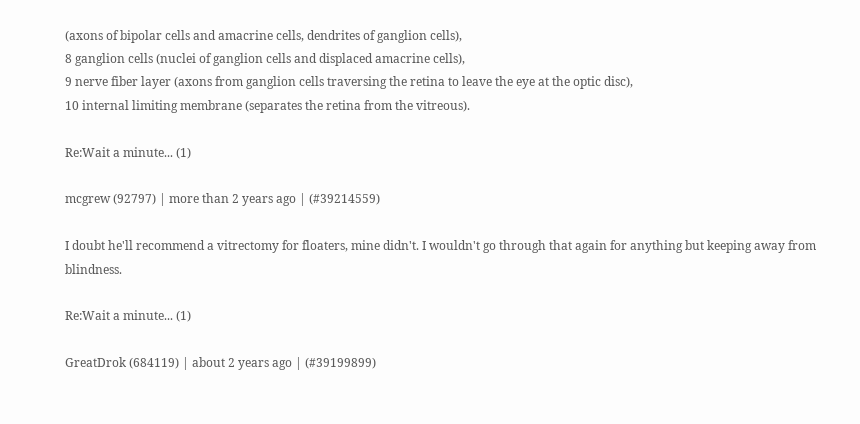(axons of bipolar cells and amacrine cells, dendrites of ganglion cells),
8 ganglion cells (nuclei of ganglion cells and displaced amacrine cells),
9 nerve fiber layer (axons from ganglion cells traversing the retina to leave the eye at the optic disc),
10 internal limiting membrane (separates the retina from the vitreous).

Re:Wait a minute... (1)

mcgrew (92797) | more than 2 years ago | (#39214559)

I doubt he'll recommend a vitrectomy for floaters, mine didn't. I wouldn't go through that again for anything but keeping away from blindness.

Re:Wait a minute... (1)

GreatDrok (684119) | about 2 years ago | (#39199899)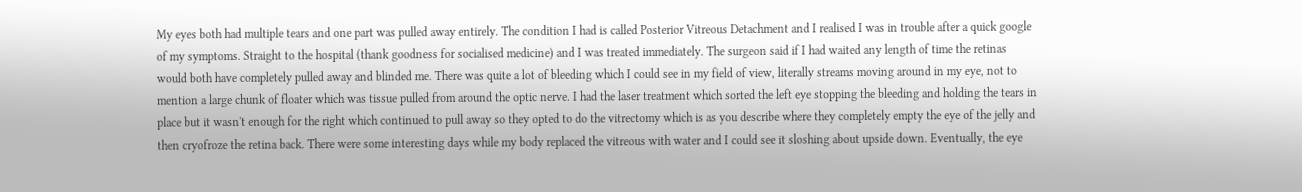My eyes both had multiple tears and one part was pulled away entirely. The condition I had is called Posterior Vitreous Detachment and I realised I was in trouble after a quick google of my symptoms. Straight to the hospital (thank goodness for socialised medicine) and I was treated immediately. The surgeon said if I had waited any length of time the retinas would both have completely pulled away and blinded me. There was quite a lot of bleeding which I could see in my field of view, literally streams moving around in my eye, not to mention a large chunk of floater which was tissue pulled from around the optic nerve. I had the laser treatment which sorted the left eye stopping the bleeding and holding the tears in place but it wasn't enough for the right which continued to pull away so they opted to do the vitrectomy which is as you describe where they completely empty the eye of the jelly and then cryofroze the retina back. There were some interesting days while my body replaced the vitreous with water and I could see it sloshing about upside down. Eventually, the eye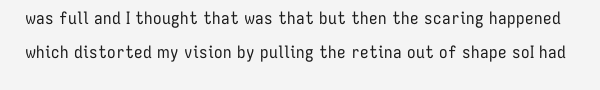was full and I thought that was that but then the scaring happened which distorted my vision by pulling the retina out of shape soI had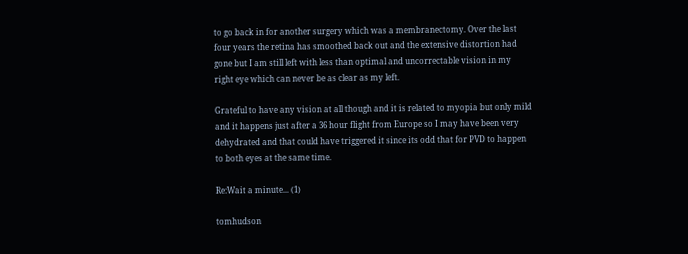to go back in for another surgery which was a membranectomy. Over the last four years the retina has smoothed back out and the extensive distortion had gone but I am still left with less than optimal and uncorrectable vision in my right eye which can never be as clear as my left.

Grateful to have any vision at all though and it is related to myopia but only mild and it happens just after a 36 hour flight from Europe so I may have been very dehydrated and that could have triggered it since its odd that for PVD to happen to both eyes at the same time.

Re:Wait a minute... (1)

tomhudson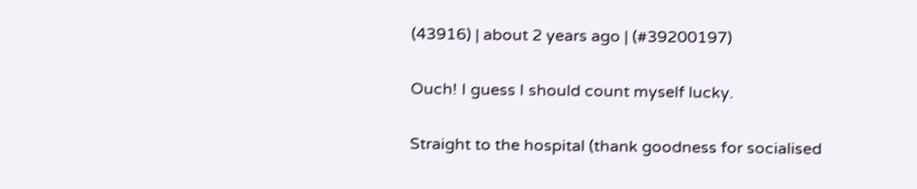(43916) | about 2 years ago | (#39200197)

Ouch! I guess I should count myself lucky.

Straight to the hospital (thank goodness for socialised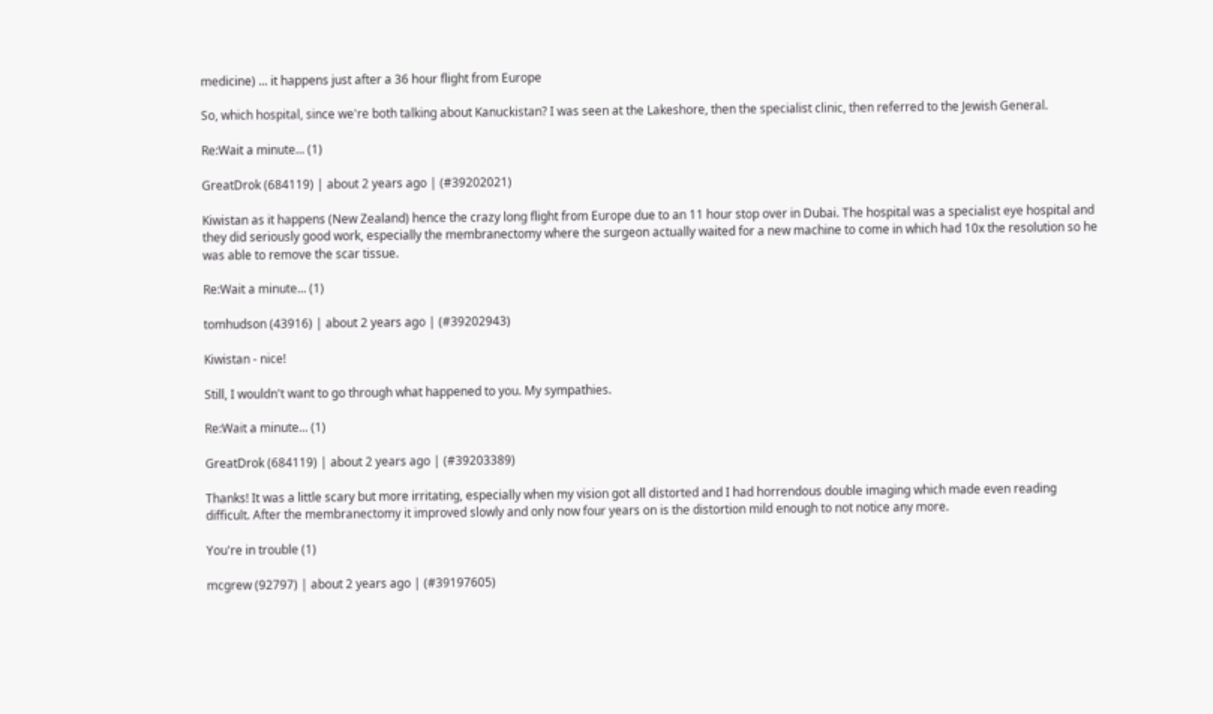medicine) ... it happens just after a 36 hour flight from Europe

So, which hospital, since we're both talking about Kanuckistan? I was seen at the Lakeshore, then the specialist clinic, then referred to the Jewish General.

Re:Wait a minute... (1)

GreatDrok (684119) | about 2 years ago | (#39202021)

Kiwistan as it happens (New Zealand) hence the crazy long flight from Europe due to an 11 hour stop over in Dubai. The hospital was a specialist eye hospital and they did seriously good work, especially the membranectomy where the surgeon actually waited for a new machine to come in which had 10x the resolution so he was able to remove the scar tissue.

Re:Wait a minute... (1)

tomhudson (43916) | about 2 years ago | (#39202943)

Kiwistan - nice!

Still, I wouldn't want to go through what happened to you. My sympathies.

Re:Wait a minute... (1)

GreatDrok (684119) | about 2 years ago | (#39203389)

Thanks! It was a little scary but more irritating, especially when my vision got all distorted and I had horrendous double imaging which made even reading difficult. After the membranectomy it improved slowly and only now four years on is the distortion mild enough to not notice any more.

You're in trouble (1)

mcgrew (92797) | about 2 years ago | (#39197605)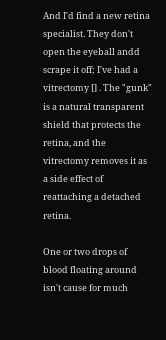And I'd find a new retina specialist. They don't open the eyeball andd scrape it off; I've had a vitrectomy [] . The "gunk" is a natural transparent shield that protects the retina, and the vitrectomy removes it as a side effect of reattaching a detached retina.

One or two drops of blood floating around isn't cause for much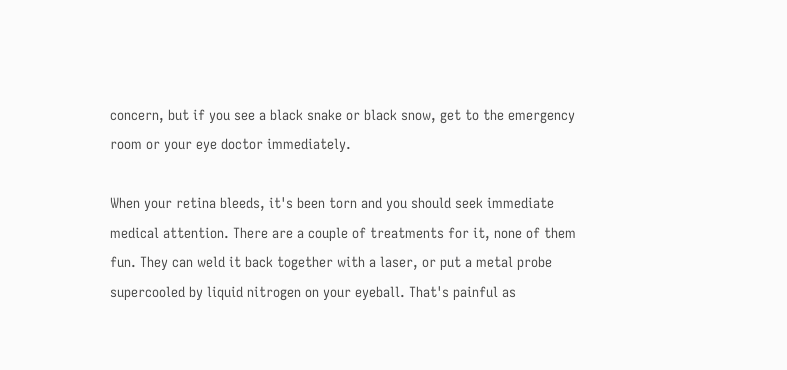concern, but if you see a black snake or black snow, get to the emergency room or your eye doctor immediately.

When your retina bleeds, it's been torn and you should seek immediate medical attention. There are a couple of treatments for it, none of them fun. They can weld it back together with a laser, or put a metal probe supercooled by liquid nitrogen on your eyeball. That's painful as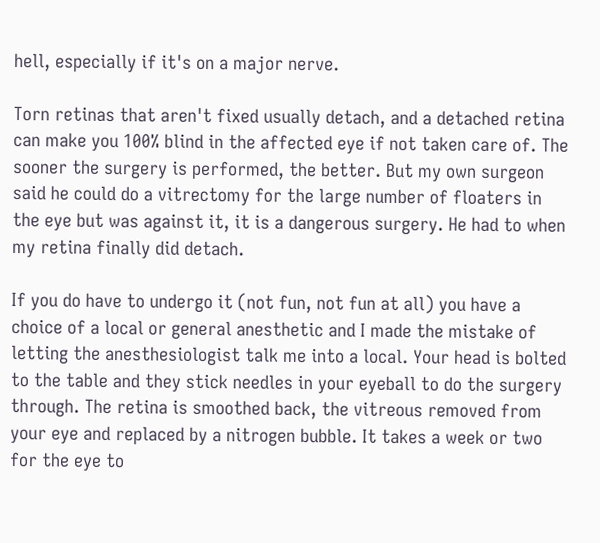hell, especially if it's on a major nerve.

Torn retinas that aren't fixed usually detach, and a detached retina can make you 100% blind in the affected eye if not taken care of. The sooner the surgery is performed, the better. But my own surgeon said he could do a vitrectomy for the large number of floaters in the eye but was against it, it is a dangerous surgery. He had to when my retina finally did detach.

If you do have to undergo it (not fun, not fun at all) you have a choice of a local or general anesthetic and I made the mistake of letting the anesthesiologist talk me into a local. Your head is bolted to the table and they stick needles in your eyeball to do the surgery through. The retina is smoothed back, the vitreous removed from your eye and replaced by a nitrogen bubble. It takes a week or two for the eye to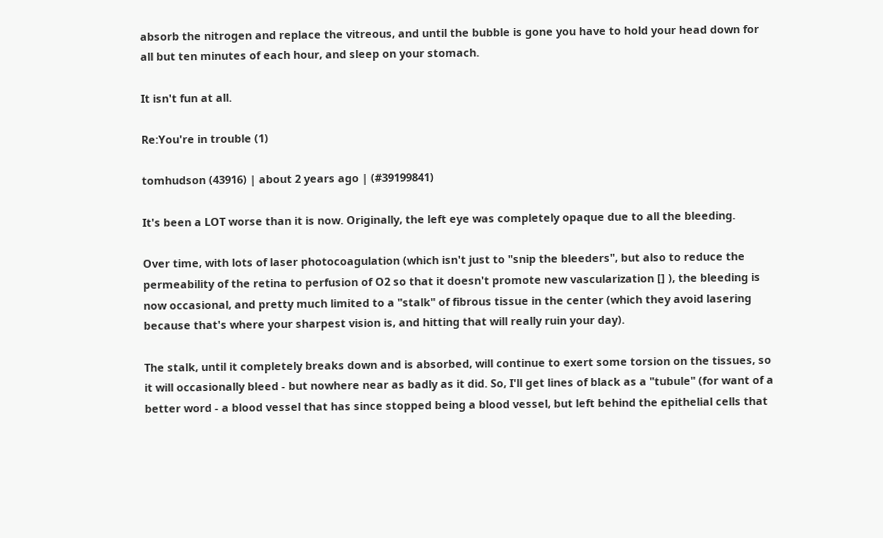absorb the nitrogen and replace the vitreous, and until the bubble is gone you have to hold your head down for all but ten minutes of each hour, and sleep on your stomach.

It isn't fun at all.

Re:You're in trouble (1)

tomhudson (43916) | about 2 years ago | (#39199841)

It's been a LOT worse than it is now. Originally, the left eye was completely opaque due to all the bleeding.

Over time, with lots of laser photocoagulation (which isn't just to "snip the bleeders", but also to reduce the permeability of the retina to perfusion of O2 so that it doesn't promote new vascularization [] ), the bleeding is now occasional, and pretty much limited to a "stalk" of fibrous tissue in the center (which they avoid lasering because that's where your sharpest vision is, and hitting that will really ruin your day).

The stalk, until it completely breaks down and is absorbed, will continue to exert some torsion on the tissues, so it will occasionally bleed - but nowhere near as badly as it did. So, I'll get lines of black as a "tubule" (for want of a better word - a blood vessel that has since stopped being a blood vessel, but left behind the epithelial cells that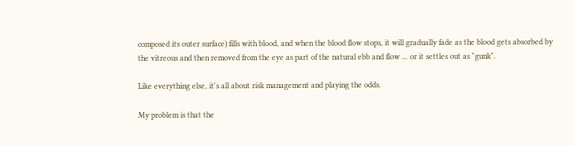composed its outer surface) fills with blood, and when the blood flow stops, it will gradually fade as the blood gets absorbed by the vitreous and then removed from the eye as part of the natural ebb and flow ... or it settles out as "gunk".

Like everything else, it's all about risk management and playing the odds.

My problem is that the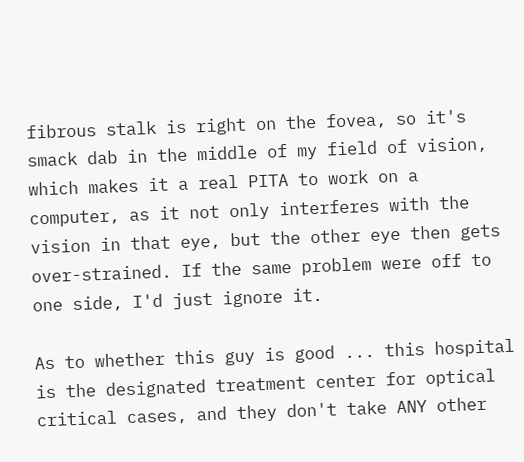fibrous stalk is right on the fovea, so it's smack dab in the middle of my field of vision, which makes it a real PITA to work on a computer, as it not only interferes with the vision in that eye, but the other eye then gets over-strained. If the same problem were off to one side, I'd just ignore it.

As to whether this guy is good ... this hospital is the designated treatment center for optical critical cases, and they don't take ANY other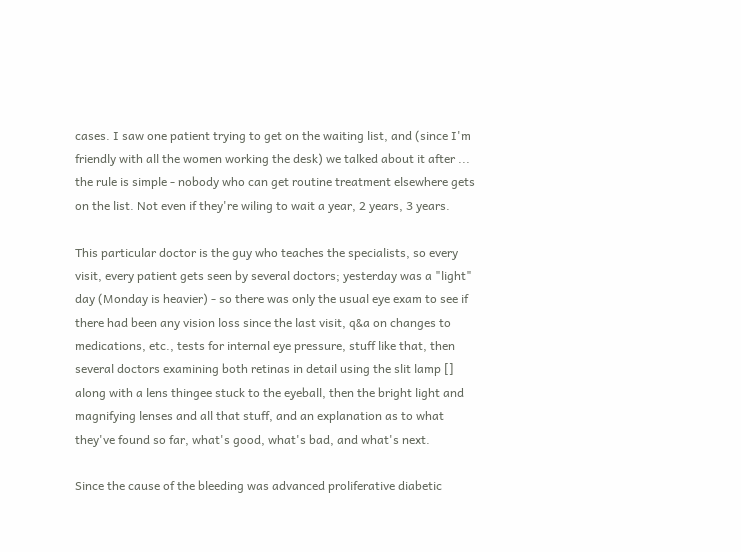cases. I saw one patient trying to get on the waiting list, and (since I'm friendly with all the women working the desk) we talked about it after ... the rule is simple - nobody who can get routine treatment elsewhere gets on the list. Not even if they're wiling to wait a year, 2 years, 3 years.

This particular doctor is the guy who teaches the specialists, so every visit, every patient gets seen by several doctors; yesterday was a "light" day (Monday is heavier) - so there was only the usual eye exam to see if there had been any vision loss since the last visit, q&a on changes to medications, etc., tests for internal eye pressure, stuff like that, then several doctors examining both retinas in detail using the slit lamp [] along with a lens thingee stuck to the eyeball, then the bright light and magnifying lenses and all that stuff, and an explanation as to what they've found so far, what's good, what's bad, and what's next.

Since the cause of the bleeding was advanced proliferative diabetic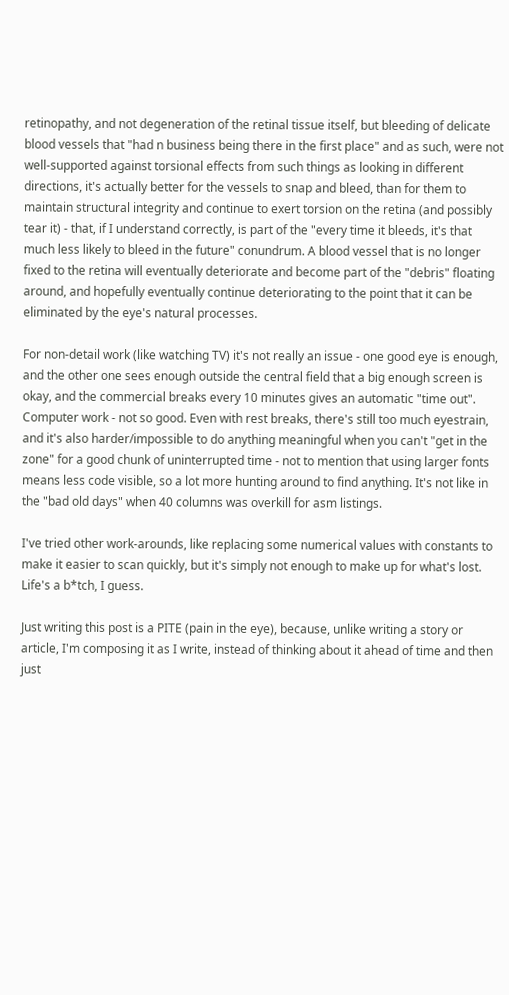retinopathy, and not degeneration of the retinal tissue itself, but bleeding of delicate blood vessels that "had n business being there in the first place" and as such, were not well-supported against torsional effects from such things as looking in different directions, it's actually better for the vessels to snap and bleed, than for them to maintain structural integrity and continue to exert torsion on the retina (and possibly tear it) - that, if I understand correctly, is part of the "every time it bleeds, it's that much less likely to bleed in the future" conundrum. A blood vessel that is no longer fixed to the retina will eventually deteriorate and become part of the "debris" floating around, and hopefully eventually continue deteriorating to the point that it can be eliminated by the eye's natural processes.

For non-detail work (like watching TV) it's not really an issue - one good eye is enough, and the other one sees enough outside the central field that a big enough screen is okay, and the commercial breaks every 10 minutes gives an automatic "time out". Computer work - not so good. Even with rest breaks, there's still too much eyestrain, and it's also harder/impossible to do anything meaningful when you can't "get in the zone" for a good chunk of uninterrupted time - not to mention that using larger fonts means less code visible, so a lot more hunting around to find anything. It's not like in the "bad old days" when 40 columns was overkill for asm listings.

I've tried other work-arounds, like replacing some numerical values with constants to make it easier to scan quickly, but it's simply not enough to make up for what's lost. Life's a b*tch, I guess.

Just writing this post is a PITE (pain in the eye), because, unlike writing a story or article, I'm composing it as I write, instead of thinking about it ahead of time and then just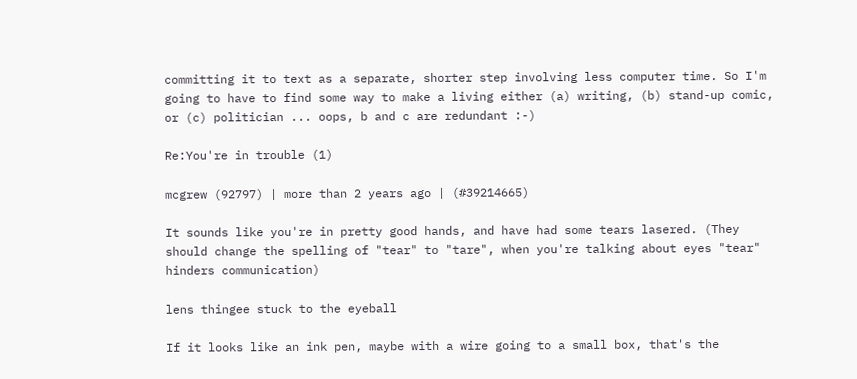committing it to text as a separate, shorter step involving less computer time. So I'm going to have to find some way to make a living either (a) writing, (b) stand-up comic, or (c) politician ... oops, b and c are redundant :-)

Re:You're in trouble (1)

mcgrew (92797) | more than 2 years ago | (#39214665)

It sounds like you're in pretty good hands, and have had some tears lasered. (They should change the spelling of "tear" to "tare", when you're talking about eyes "tear" hinders communication)

lens thingee stuck to the eyeball

If it looks like an ink pen, maybe with a wire going to a small box, that's the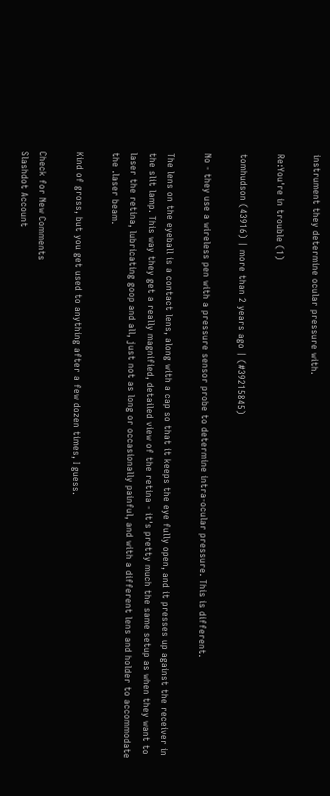instrument they determine ocular pressure with.

Re:You're in trouble (1)

tomhudson (43916) | more than 2 years ago | (#39215845)

No - they use a wireless pen with a pressure sensor probe to determine intra-ocular pressure. This is different.

The lens on the eyeball is a contact lens, along with a cap so that it keeps the eye fully open, and it presses up against the receiver in the slit lamp. This way they get a really magnified, detailed view of the retina - it's pretty much the same setup as when they want to laser the retina, lubricating goop and all, just not as long or occasionally painful, and with a different lens and holder to accommodate the .laser beam.

Kind of gross, but you get used to anything after a few dozen times, I guess.

Check for New Comments
Slashdot Account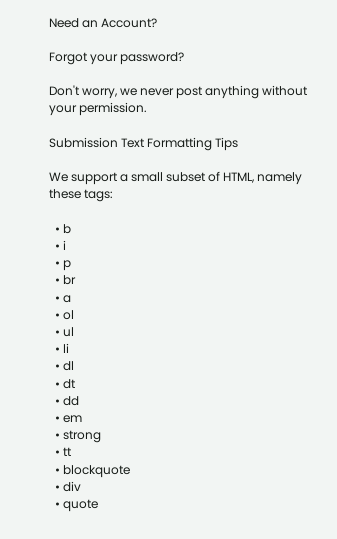Need an Account?

Forgot your password?

Don't worry, we never post anything without your permission.

Submission Text Formatting Tips

We support a small subset of HTML, namely these tags:

  • b
  • i
  • p
  • br
  • a
  • ol
  • ul
  • li
  • dl
  • dt
  • dd
  • em
  • strong
  • tt
  • blockquote
  • div
  • quote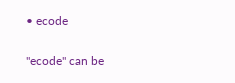• ecode

"ecode" can be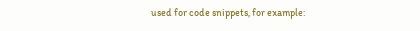used for code snippets, for example: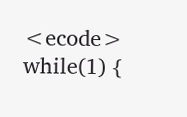<ecode>    while(1) {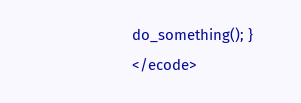do_something(); } </ecode>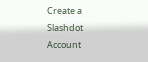Create a Slashdot Account